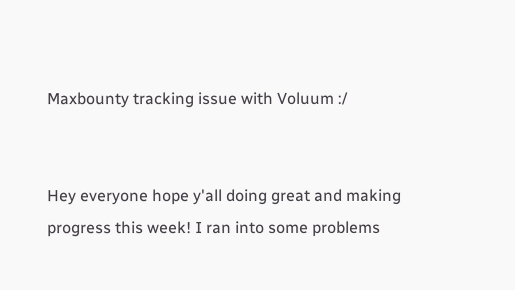Maxbounty tracking issue with Voluum :/


Hey everyone hope y'all doing great and making progress this week! I ran into some problems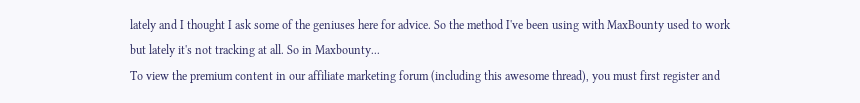lately and I thought I ask some of the geniuses here for advice. So the method I've been using with MaxBounty used to work but lately it's not tracking at all. So in Maxbounty...
To view the premium content in our affiliate marketing forum (including this awesome thread), you must first register and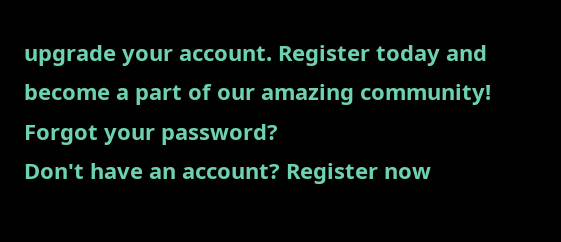upgrade your account. Register today and become a part of our amazing community!
Forgot your password?
Don't have an account? Register now